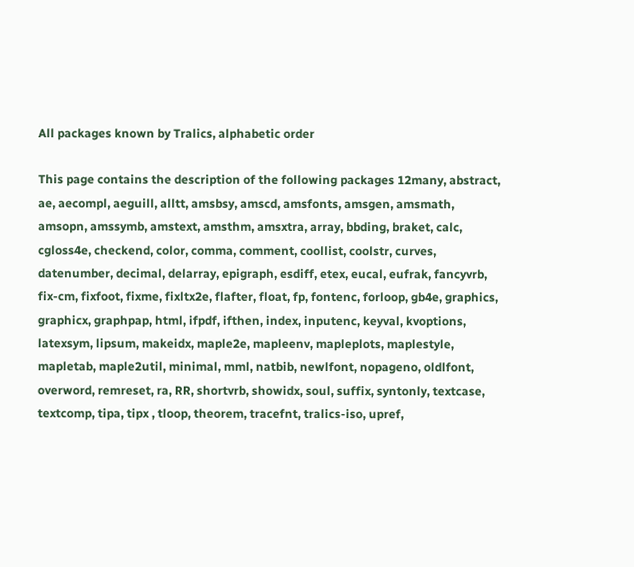All packages known by Tralics, alphabetic order

This page contains the description of the following packages 12many, abstract, ae, aecompl, aeguill, alltt, amsbsy, amscd, amsfonts, amsgen, amsmath, amsopn, amssymb, amstext, amsthm, amsxtra, array, bbding, braket, calc, cgloss4e, checkend, color, comma, comment, coollist, coolstr, curves, datenumber, decimal, delarray, epigraph, esdiff, etex, eucal, eufrak, fancyvrb, fix-cm, fixfoot, fixme, fixltx2e, flafter, float, fp, fontenc, forloop, gb4e, graphics, graphicx, graphpap, html, ifpdf, ifthen, index, inputenc, keyval, kvoptions, latexsym, lipsum, makeidx, maple2e, mapleenv, mapleplots, maplestyle, mapletab, maple2util, minimal, mml, natbib, newlfont, nopageno, oldlfont, overword, remreset, ra, RR, shortvrb, showidx, soul, suffix, syntonly, textcase, textcomp, tipa, tipx , tloop, theorem, tracefnt, tralics-iso, upref,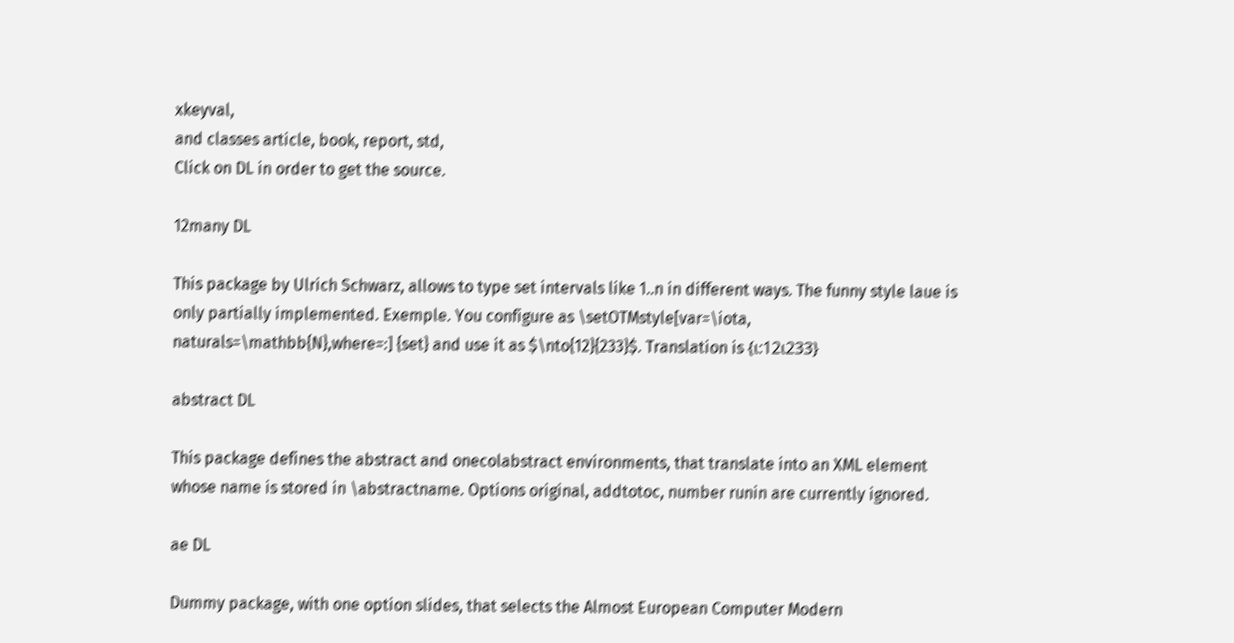xkeyval,
and classes article, book, report, std,
Click on DL in order to get the source.

12many DL

This package by Ulrich Schwarz, allows to type set intervals like 1..n in different ways. The funny style laue is only partially implemented. Exemple. You configure as \setOTMstyle[var=\iota, naturals=\mathbb{N},where=:] {set} and use it as $\nto{12}{233}$. Translation is {ι:12ι233}

abstract DL

This package defines the abstract and onecolabstract environments, that translate into an XML element whose name is stored in \abstractname. Options original, addtotoc, number runin are currently ignored.

ae DL

Dummy package, with one option slides, that selects the Almost European Computer Modern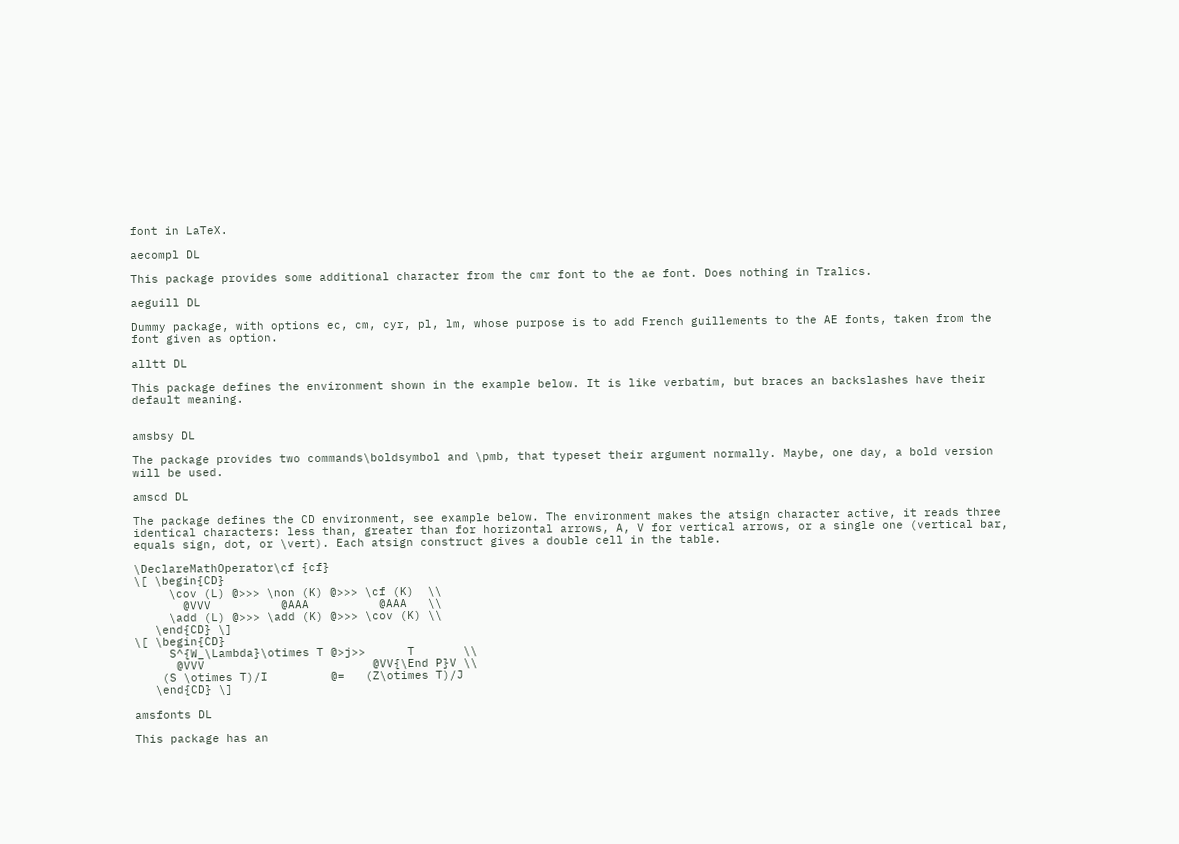font in LaTeX.

aecompl DL

This package provides some additional character from the cmr font to the ae font. Does nothing in Tralics.

aeguill DL

Dummy package, with options ec, cm, cyr, pl, lm, whose purpose is to add French guillements to the AE fonts, taken from the font given as option.

alltt DL

This package defines the environment shown in the example below. It is like verbatim, but braces an backslashes have their default meaning.


amsbsy DL

The package provides two commands\boldsymbol and \pmb, that typeset their argument normally. Maybe, one day, a bold version will be used.

amscd DL

The package defines the CD environment, see example below. The environment makes the atsign character active, it reads three identical characters: less than, greater than for horizontal arrows, A, V for vertical arrows, or a single one (vertical bar, equals sign, dot, or \vert). Each atsign construct gives a double cell in the table.

\DeclareMathOperator\cf {cf}
\[ \begin{CD}
     \cov (L) @>>> \non (K) @>>> \cf (K)  \\
       @VVV          @AAA          @AAA   \\
     \add (L) @>>> \add (K) @>>> \cov (K) \\
   \end{CD} \]
\[ \begin{CD}
     S^{W_\Lambda}\otimes T @>j>>      T       \\
      @VVV                        @VV{\End P}V \\
    (S \otimes T)/I         @=   (Z\otimes T)/J
   \end{CD} \]

amsfonts DL

This package has an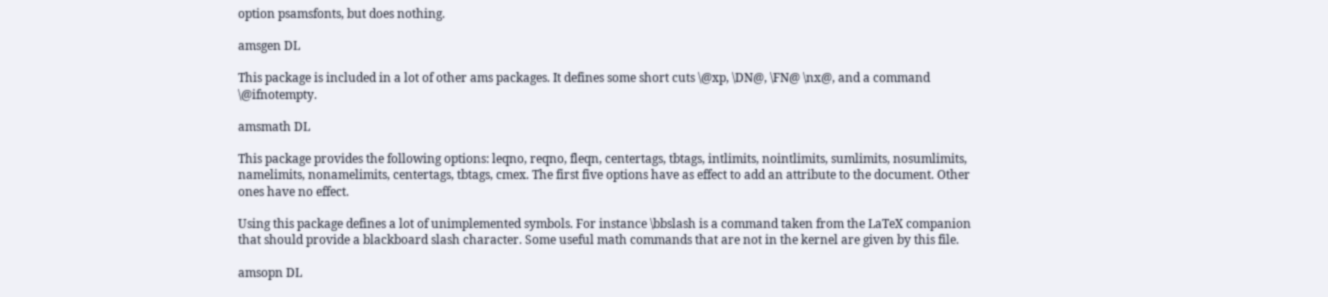option psamsfonts, but does nothing.

amsgen DL

This package is included in a lot of other ams packages. It defines some short cuts \@xp, \DN@, \FN@ \nx@, and a command \@ifnotempty.

amsmath DL

This package provides the following options: leqno, reqno, fleqn, centertags, tbtags, intlimits, nointlimits, sumlimits, nosumlimits, namelimits, nonamelimits, centertags, tbtags, cmex. The first five options have as effect to add an attribute to the document. Other ones have no effect.

Using this package defines a lot of unimplemented symbols. For instance \bbslash is a command taken from the LaTeX companion that should provide a blackboard slash character. Some useful math commands that are not in the kernel are given by this file.

amsopn DL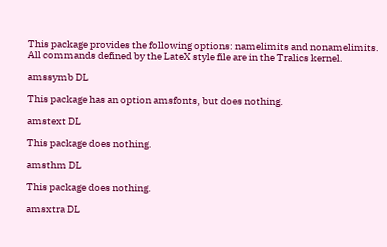This package provides the following options: namelimits and nonamelimits. All commands defined by the LateX style file are in the Tralics kernel.

amssymb DL

This package has an option amsfonts, but does nothing.

amstext DL

This package does nothing.

amsthm DL

This package does nothing.

amsxtra DL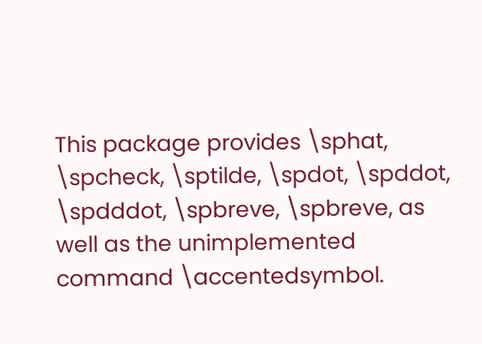This package provides \sphat, \spcheck, \sptilde, \spdot, \spddot, \spdddot, \spbreve, \spbreve, as well as the unimplemented command \accentedsymbol.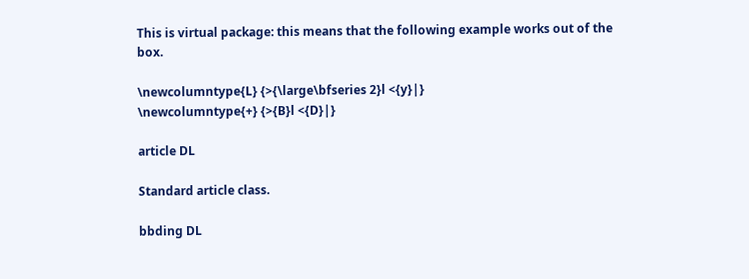This is virtual package: this means that the following example works out of the box.

\newcolumntype{L} {>{\large\bfseries 2}l <{y}|}
\newcolumntype{+} {>{B}l <{D}|}

article DL

Standard article class.

bbding DL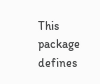This package defines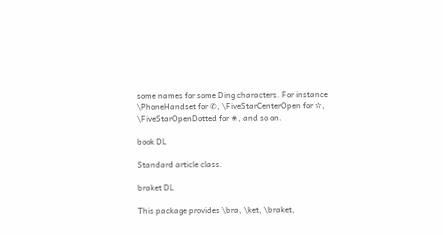some names for some Ding characters. For instance \PhoneHandset for ✆, \FiveStarCenterOpen for ✫, \FiveStarOpenDotted for ✬, and so on.

book DL

Standard article class.

braket DL

This package provides \bra, \ket, \braket,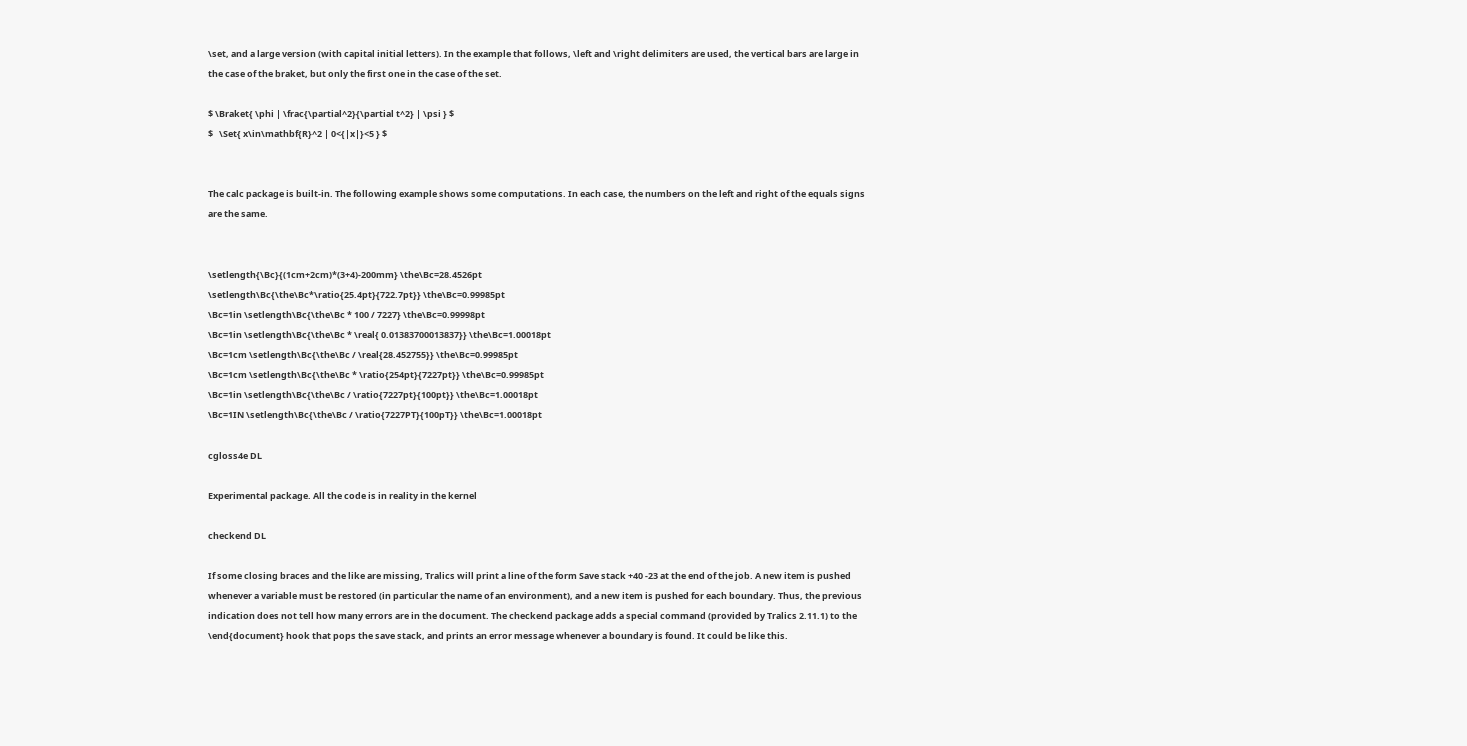\set, and a large version (with capital initial letters). In the example that follows, \left and \right delimiters are used, the vertical bars are large in the case of the braket, but only the first one in the case of the set.

$ \Braket{ \phi | \frac{\partial^2}{\partial t^2} | \psi } $
$   \Set{ x\in\mathbf{R}^2 | 0<{|x|}<5 } $


The calc package is built-in. The following example shows some computations. In each case, the numbers on the left and right of the equals signs are the same.


\setlength{\Bc}{(1cm+2cm)*(3+4)-200mm} \the\Bc=28.4526pt
\setlength\Bc{\the\Bc*\ratio{25.4pt}{722.7pt}} \the\Bc=0.99985pt
\Bc=1in \setlength\Bc{\the\Bc * 100 / 7227} \the\Bc=0.99998pt
\Bc=1in \setlength\Bc{\the\Bc * \real{ 0.01383700013837}} \the\Bc=1.00018pt
\Bc=1cm \setlength\Bc{\the\Bc / \real{28.452755}} \the\Bc=0.99985pt
\Bc=1cm \setlength\Bc{\the\Bc * \ratio{254pt}{7227pt}} \the\Bc=0.99985pt
\Bc=1in \setlength\Bc{\the\Bc / \ratio{7227pt}{100pt}} \the\Bc=1.00018pt
\Bc=1IN \setlength\Bc{\the\Bc / \ratio{7227PT}{100pT}} \the\Bc=1.00018pt

cgloss4e DL

Experimental package. All the code is in reality in the kernel

checkend DL

If some closing braces and the like are missing, Tralics will print a line of the form Save stack +40 -23 at the end of the job. A new item is pushed whenever a variable must be restored (in particular the name of an environment), and a new item is pushed for each boundary. Thus, the previous indication does not tell how many errors are in the document. The checkend package adds a special command (provided by Tralics 2.11.1) to the \end{document} hook that pops the save stack, and prints an error message whenever a boundary is found. It could be like this.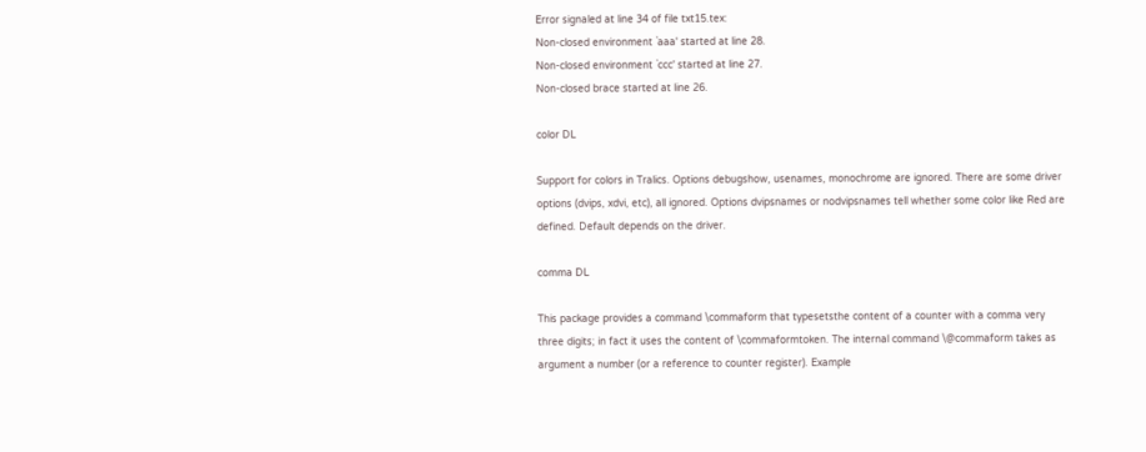Error signaled at line 34 of file txt15.tex:
Non-closed environment `aaa' started at line 28.
Non-closed environment `ccc' started at line 27.
Non-closed brace started at line 26.

color DL

Support for colors in Tralics. Options debugshow, usenames, monochrome are ignored. There are some driver options (dvips, xdvi, etc), all ignored. Options dvipsnames or nodvipsnames tell whether some color like Red are defined. Default depends on the driver.

comma DL

This package provides a command \commaform that typesetsthe content of a counter with a comma very three digits; in fact it uses the content of \commaformtoken. The internal command \@commaform takes as argument a number (or a reference to counter register). Example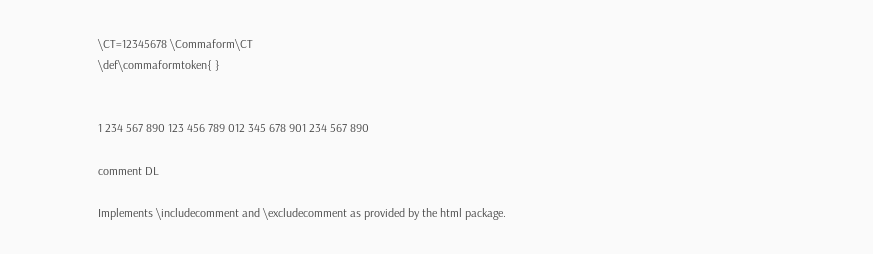\CT=12345678 \Commaform\CT
\def\commaformtoken{ }


1 234 567 890 123 456 789 012 345 678 901 234 567 890

comment DL

Implements \includecomment and \excludecomment as provided by the html package.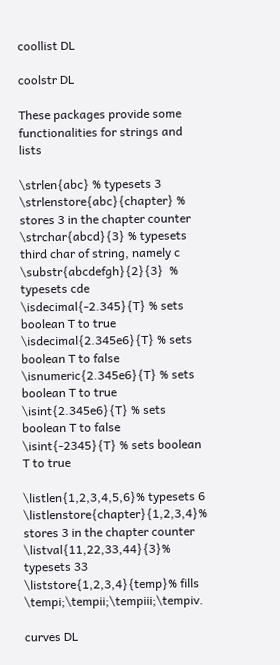coollist DL

coolstr DL

These packages provide some functionalities for strings and lists

\strlen{abc} % typesets 3
\strlenstore{abc}{chapter} % stores 3 in the chapter counter
\strchar{abcd}{3} % typesets third char of string, namely c
\substr{abcdefgh}{2}{3}  % typesets cde
\isdecimal{-2.345}{T} % sets boolean T to true
\isdecimal{2.345e6}{T} % sets boolean T to false
\isnumeric{2.345e6}{T} % sets boolean T to true
\isint{2.345e6}{T} % sets boolean T to false
\isint{-2345}{T} % sets boolean T to true

\listlen{1,2,3,4,5,6}% typesets 6
\listlenstore{chapter}{1,2,3,4}% stores 3 in the chapter counter
\listval{11,22,33,44}{3}% typesets 33
\liststore{1,2,3,4}{temp}% fills \tempi;\tempii;\tempiii;\tempiv.

curves DL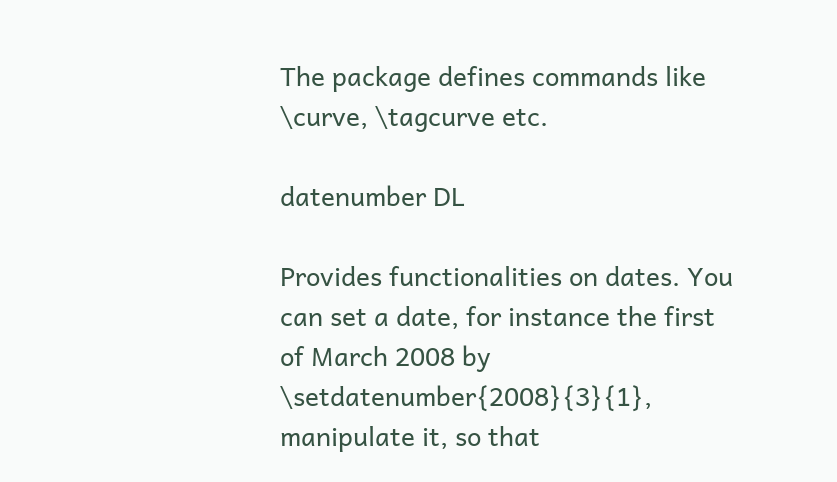The package defines commands like \curve, \tagcurve etc.

datenumber DL

Provides functionalities on dates. You can set a date, for instance the first of March 2008 by \setdatenumber{2008}{3}{1}, manipulate it, so that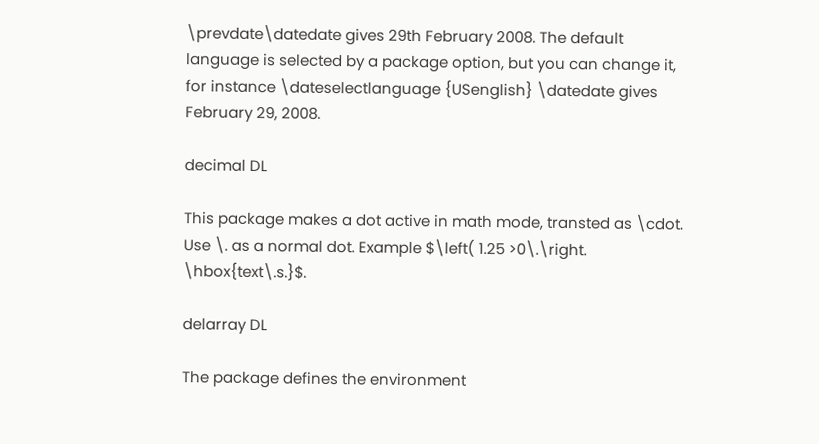\prevdate\datedate gives 29th February 2008. The default language is selected by a package option, but you can change it, for instance \dateselectlanguage {USenglish} \datedate gives February 29, 2008.

decimal DL

This package makes a dot active in math mode, transted as \cdot. Use \. as a normal dot. Example $\left( 1.25 >0\.\right. \hbox{text\.s.}$.

delarray DL

The package defines the environment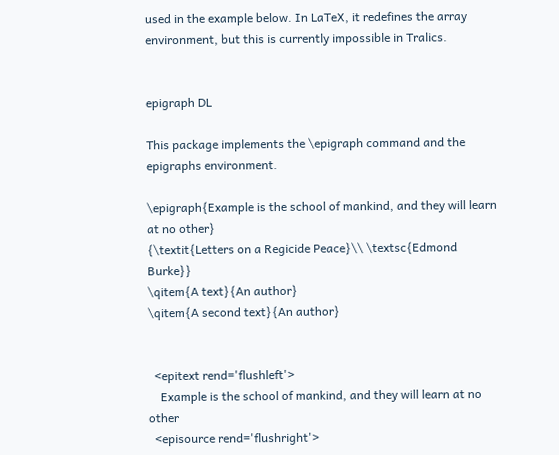used in the example below. In LaTeX, it redefines the array environment, but this is currently impossible in Tralics.


epigraph DL

This package implements the \epigraph command and the epigraphs environment.

\epigraph{Example is the school of mankind, and they will learn at no other}
{\textit{Letters on a Regicide Peace}\\ \textsc{Edmond Burke}}
\qitem{A text}{An author}
\qitem{A second text}{An author}


  <epitext rend='flushleft'>
    Example is the school of mankind, and they will learn at no other
  <episource rend='flushright'>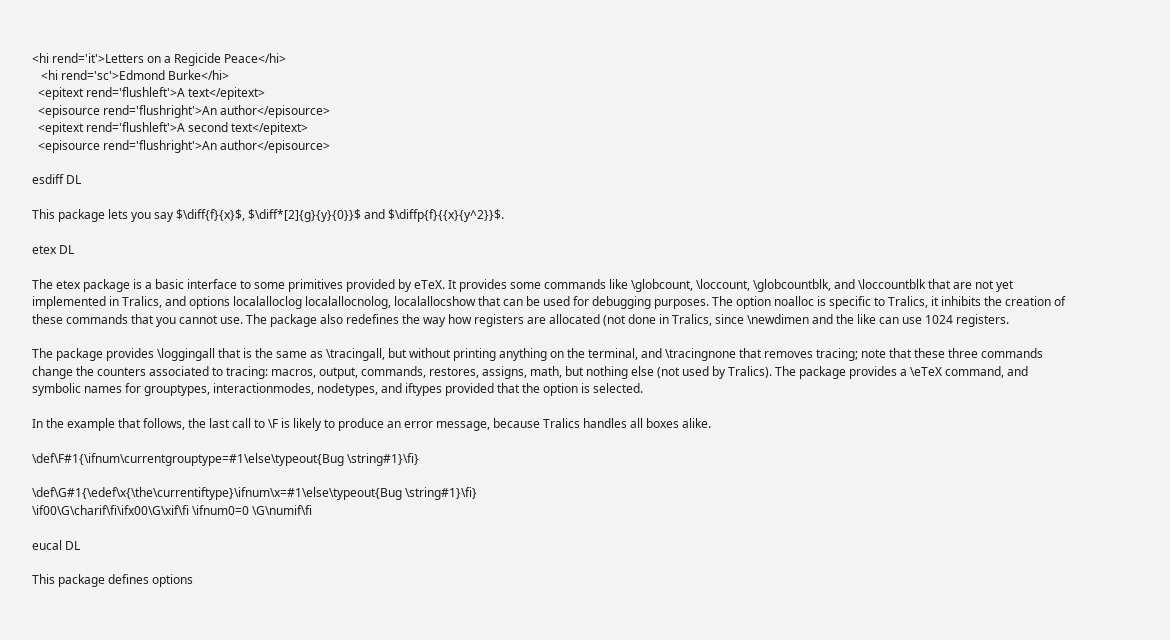<hi rend='it'>Letters on a Regicide Peace</hi>
   <hi rend='sc'>Edmond Burke</hi>
  <epitext rend='flushleft'>A text</epitext>
  <episource rend='flushright'>An author</episource>
  <epitext rend='flushleft'>A second text</epitext>
  <episource rend='flushright'>An author</episource>

esdiff DL

This package lets you say $\diff{f}{x}$, $\diff*[2]{g}{y}{0}}$ and $\diffp{f}{{x}{y^2}}$.

etex DL

The etex package is a basic interface to some primitives provided by eTeX. It provides some commands like \globcount, \loccount, \globcountblk, and \loccountblk that are not yet implemented in Tralics, and options localalloclog localallocnolog, localallocshow that can be used for debugging purposes. The option noalloc is specific to Tralics, it inhibits the creation of these commands that you cannot use. The package also redefines the way how registers are allocated (not done in Tralics, since \newdimen and the like can use 1024 registers.

The package provides \loggingall that is the same as \tracingall, but without printing anything on the terminal, and \tracingnone that removes tracing; note that these three commands change the counters associated to tracing: macros, output, commands, restores, assigns, math, but nothing else (not used by Tralics). The package provides a \eTeX command, and symbolic names for grouptypes, interactionmodes, nodetypes, and iftypes provided that the option is selected.

In the example that follows, the last call to \F is likely to produce an error message, because Tralics handles all boxes alike.

\def\F#1{\ifnum\currentgrouptype=#1\else\typeout{Bug \string#1}\fi}

\def\G#1{\edef\x{\the\currentiftype}\ifnum\x=#1\else\typeout{Bug \string#1}\fi}
\if00\G\charif\fi\ifx00\G\xif\fi \ifnum0=0 \G\numif\fi

eucal DL

This package defines options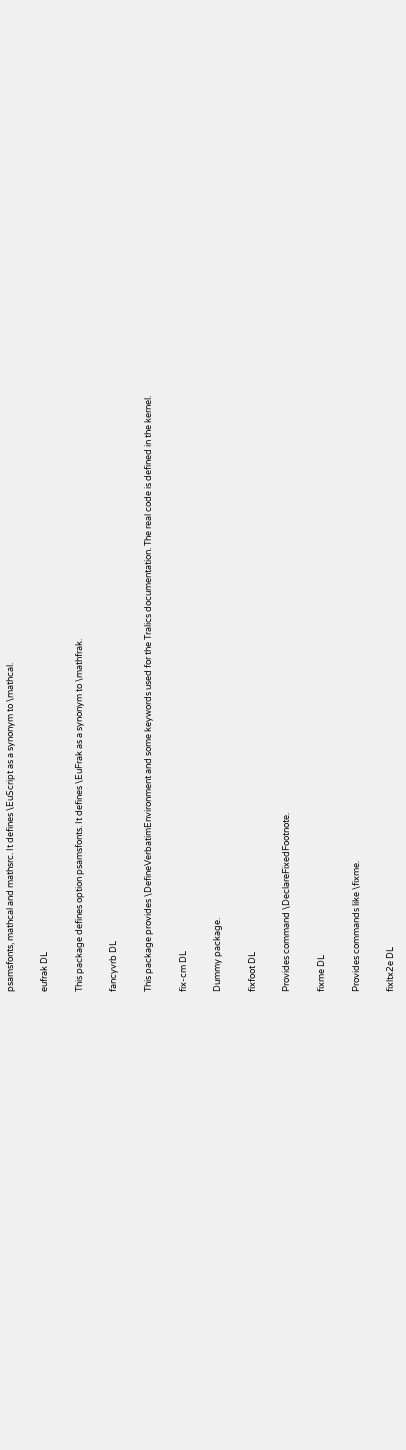psamsfonts, mathcal and mathsrc. It defines \EuScript as a synonym to \mathcal.

eufrak DL

This package defines option psamsfonts. It defines \EuFrak as a synonym to \mathfrak.

fancyvrb DL

This package provides \DefineVerbatimEnvironment and some keywords used for the Tralics documentation. The real code is defined in the kernel.

fix-cm DL

Dummy package.

fixfoot DL

Provides command \DeclareFixedFootnote.

fixme DL

Provides commands like \fixme.

fixltx2e DL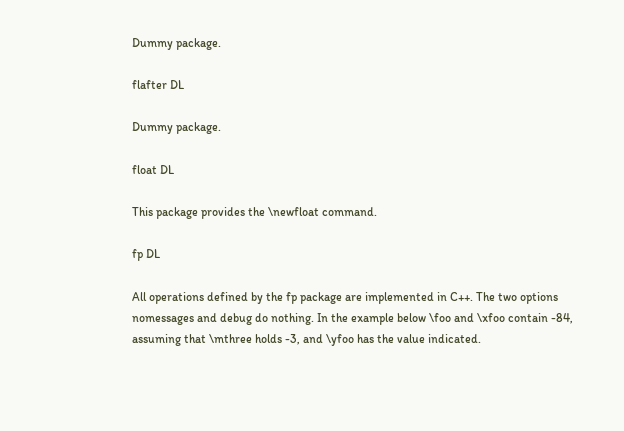Dummy package.

flafter DL

Dummy package.

float DL

This package provides the \newfloat command.

fp DL

All operations defined by the fp package are implemented in C++. The two options nomessages and debug do nothing. In the example below \foo and \xfoo contain -84, assuming that \mthree holds -3, and \yfoo has the value indicated.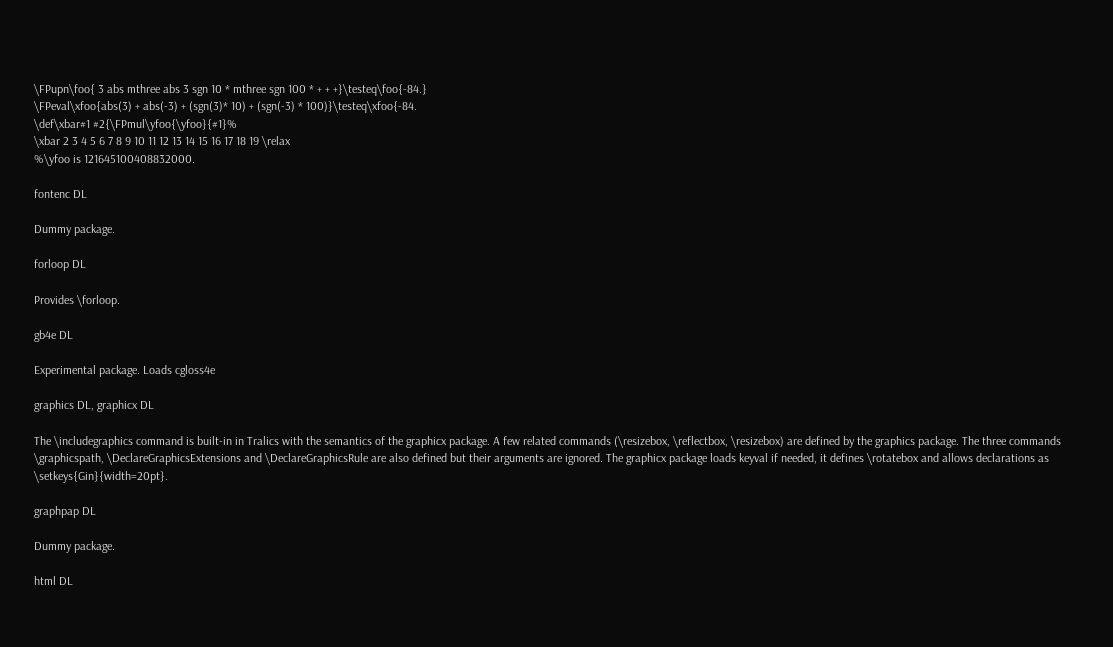\FPupn\foo{ 3 abs mthree abs 3 sgn 10 * mthree sgn 100 * + + +}\testeq\foo{-84.}
\FPeval\xfoo{abs(3) + abs(-3) + (sgn(3)* 10) + (sgn(-3) * 100)}\testeq\xfoo{-84.
\def\xbar#1 #2{\FPmul\yfoo{\yfoo}{#1}%
\xbar 2 3 4 5 6 7 8 9 10 11 12 13 14 15 16 17 18 19 \relax
%\yfoo is 121645100408832000.

fontenc DL

Dummy package.

forloop DL

Provides \forloop.

gb4e DL

Experimental package. Loads cgloss4e

graphics DL, graphicx DL

The \includegraphics command is built-in in Tralics with the semantics of the graphicx package. A few related commands (\resizebox, \reflectbox, \resizebox) are defined by the graphics package. The three commands \graphicspath, \DeclareGraphicsExtensions and \DeclareGraphicsRule are also defined but their arguments are ignored. The graphicx package loads keyval if needed, it defines \rotatebox and allows declarations as \setkeys{Gin}{width=20pt}.

graphpap DL

Dummy package.

html DL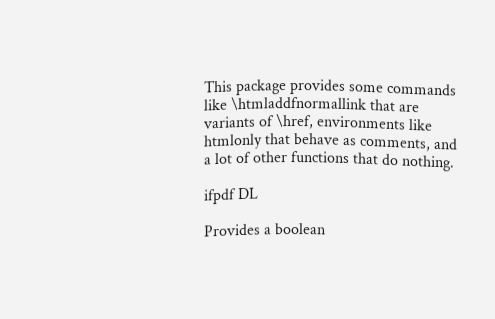This package provides some commands like \htmladdfnormallink that are variants of \href, environments like htmlonly that behave as comments, and a lot of other functions that do nothing.

ifpdf DL

Provides a boolean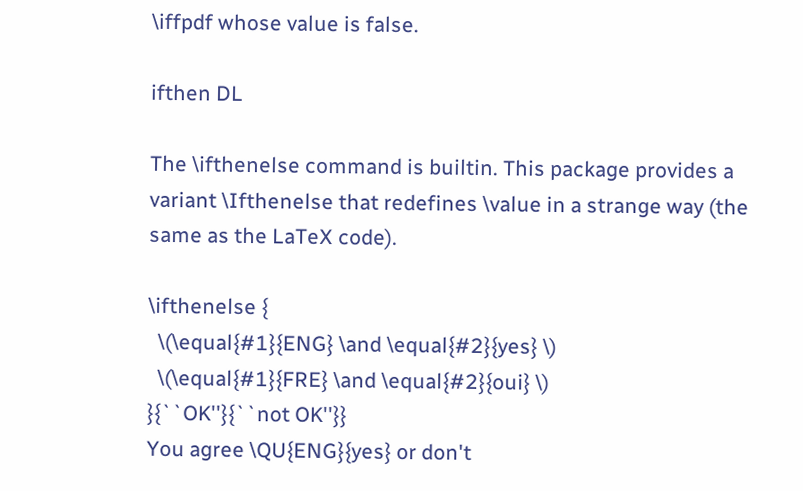\iffpdf whose value is false.

ifthen DL

The \ifthenelse command is builtin. This package provides a variant \Ifthenelse that redefines \value in a strange way (the same as the LaTeX code).

\ifthenelse {
  \(\equal{#1}{ENG} \and \equal{#2}{yes} \)
  \(\equal{#1}{FRE} \and \equal{#2}{oui} \)
}{``OK''}{``not OK''}}
You agree \QU{ENG}{yes} or don't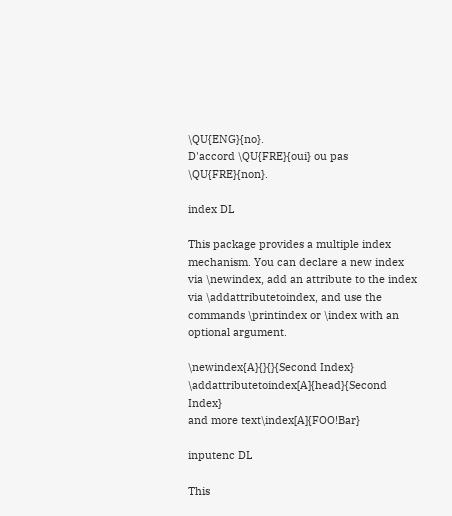\QU{ENG}{no}.
D'accord \QU{FRE}{oui} ou pas \QU{FRE}{non}.

index DL

This package provides a multiple index mechanism. You can declare a new index via \newindex, add an attribute to the index via \addattributetoindex, and use the commands \printindex or \index with an optional argument.

\newindex{A}{}{}{Second Index}
\addattributetoindex[A]{head}{Second Index}
and more text\index[A]{FOO!Bar}

inputenc DL

This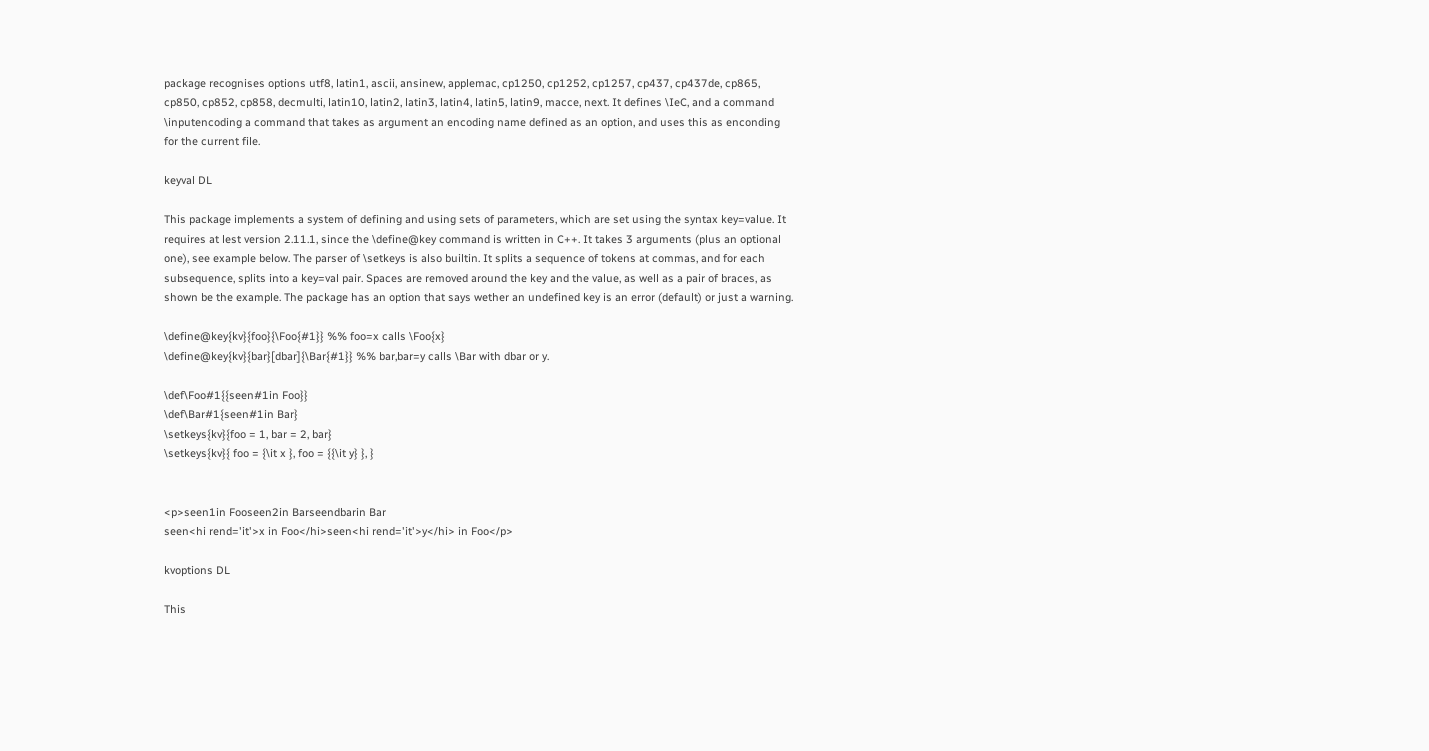package recognises options utf8, latin1, ascii, ansinew, applemac, cp1250, cp1252, cp1257, cp437, cp437de, cp865, cp850, cp852, cp858, decmulti, latin10, latin2, latin3, latin4, latin5, latin9, macce, next. It defines \IeC, and a command \inputencoding a command that takes as argument an encoding name defined as an option, and uses this as enconding for the current file.

keyval DL

This package implements a system of defining and using sets of parameters, which are set using the syntax key=value. It requires at lest version 2.11.1, since the \define@key command is written in C++. It takes 3 arguments (plus an optional one), see example below. The parser of \setkeys is also builtin. It splits a sequence of tokens at commas, and for each subsequence, splits into a key=val pair. Spaces are removed around the key and the value, as well as a pair of braces, as shown be the example. The package has an option that says wether an undefined key is an error (default) or just a warning.

\define@key{kv}{foo}{\Foo{#1}} %% foo=x calls \Foo{x}
\define@key{kv}{bar}[dbar]{\Bar{#1}} %% bar,bar=y calls \Bar with dbar or y.

\def\Foo#1{{seen#1in Foo}}
\def\Bar#1{seen#1in Bar}
\setkeys{kv}{foo = 1, bar = 2, bar}
\setkeys{kv}{ foo = {\it x }, foo = {{\it y} }, }


<p>seen1in Fooseen2in Barseendbarin Bar
seen<hi rend='it'>x in Foo</hi>seen<hi rend='it'>y</hi> in Foo</p>

kvoptions DL

This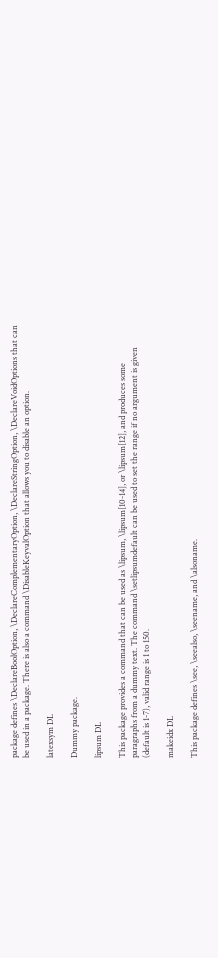package defines \DeclareBoolOption, \DeclareComplementaryOption, \DeclareStringOption, \DeclareVoidOptions that can be used in a package. There is also a command \DisableKeyvalOption that allows you to disable an option.

latexsym DL

Dummy package.

lipsum DL

This package provides a command that can be used as \lipsum, \lipsum[10-14], or \lipsum[12], and produces some paragraphs from a dummy text. The command \setlipsumdefault can be used to set the range if no argument is given (default is 1-7), valid range is 1 to 150.

makeidx DL

This package defines \see, \seealso, \seename, and \alsoname.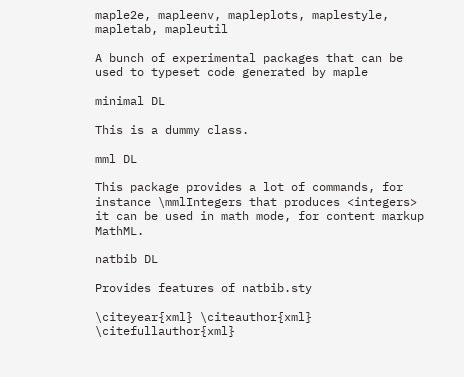maple2e, mapleenv, mapleplots, maplestyle, mapletab, mapleutil

A bunch of experimental packages that can be used to typeset code generated by maple

minimal DL

This is a dummy class.

mml DL

This package provides a lot of commands, for instance \mmlIntegers that produces <integers> it can be used in math mode, for content markup MathML.

natbib DL

Provides features of natbib.sty

\citeyear{xml} \citeauthor{xml} \citefullauthor{xml}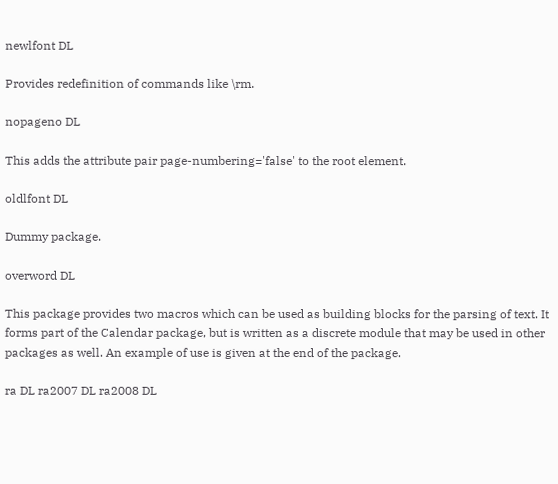newlfont DL

Provides redefinition of commands like \rm.

nopageno DL

This adds the attribute pair page-numbering='false' to the root element.

oldlfont DL

Dummy package.

overword DL

This package provides two macros which can be used as building blocks for the parsing of text. It forms part of the Calendar package, but is written as a discrete module that may be used in other packages as well. An example of use is given at the end of the package.

ra DL ra2007 DL ra2008 DL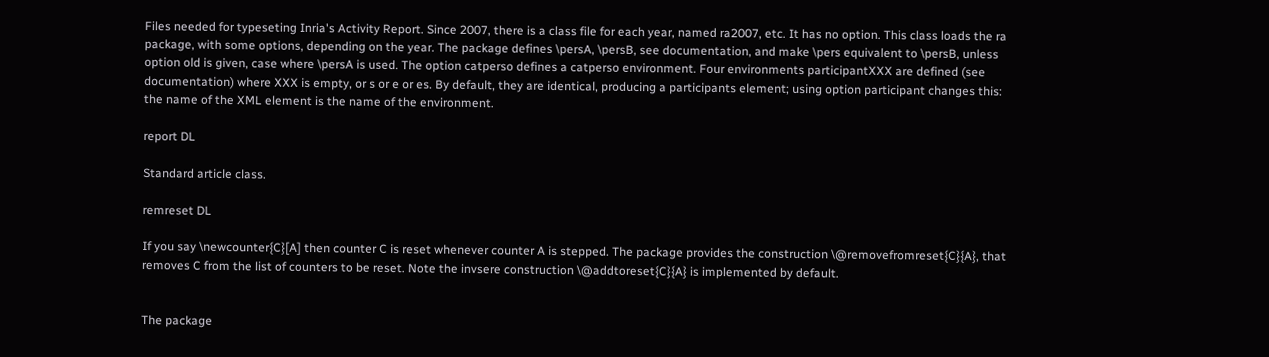Files needed for typeseting Inria's Activity Report. Since 2007, there is a class file for each year, named ra2007, etc. It has no option. This class loads the ra package, with some options, depending on the year. The package defines \persA, \persB, see documentation, and make \pers equivalent to \persB, unless option old is given, case where \persA is used. The option catperso defines a catperso environment. Four environments participantXXX are defined (see documentation) where XXX is empty, or s or e or es. By default, they are identical, producing a participants element; using option participant changes this: the name of the XML element is the name of the environment.

report DL

Standard article class.

remreset DL

If you say \newcounter{C}[A] then counter C is reset whenever counter A is stepped. The package provides the construction \@removefromreset{C}{A}, that removes C from the list of counters to be reset. Note the invsere construction \@addtoreset{C}{A} is implemented by default.


The package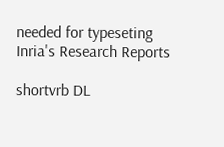needed for typeseting Inria's Research Reports

shortvrb DL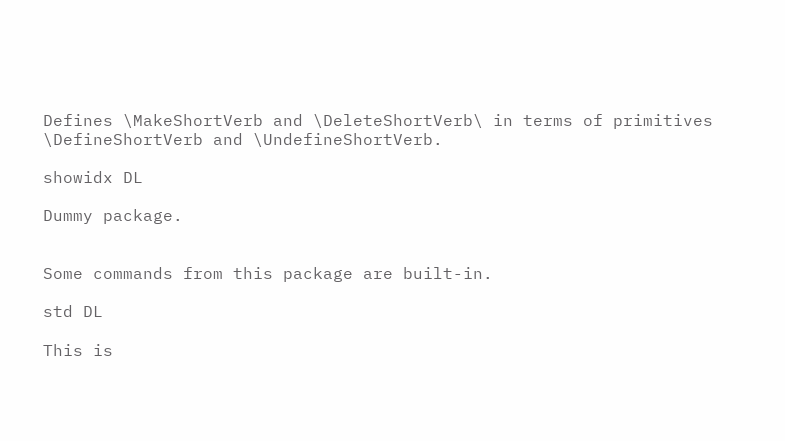Defines \MakeShortVerb and \DeleteShortVerb\ in terms of primitives \DefineShortVerb and \UndefineShortVerb.

showidx DL

Dummy package.


Some commands from this package are built-in.

std DL

This is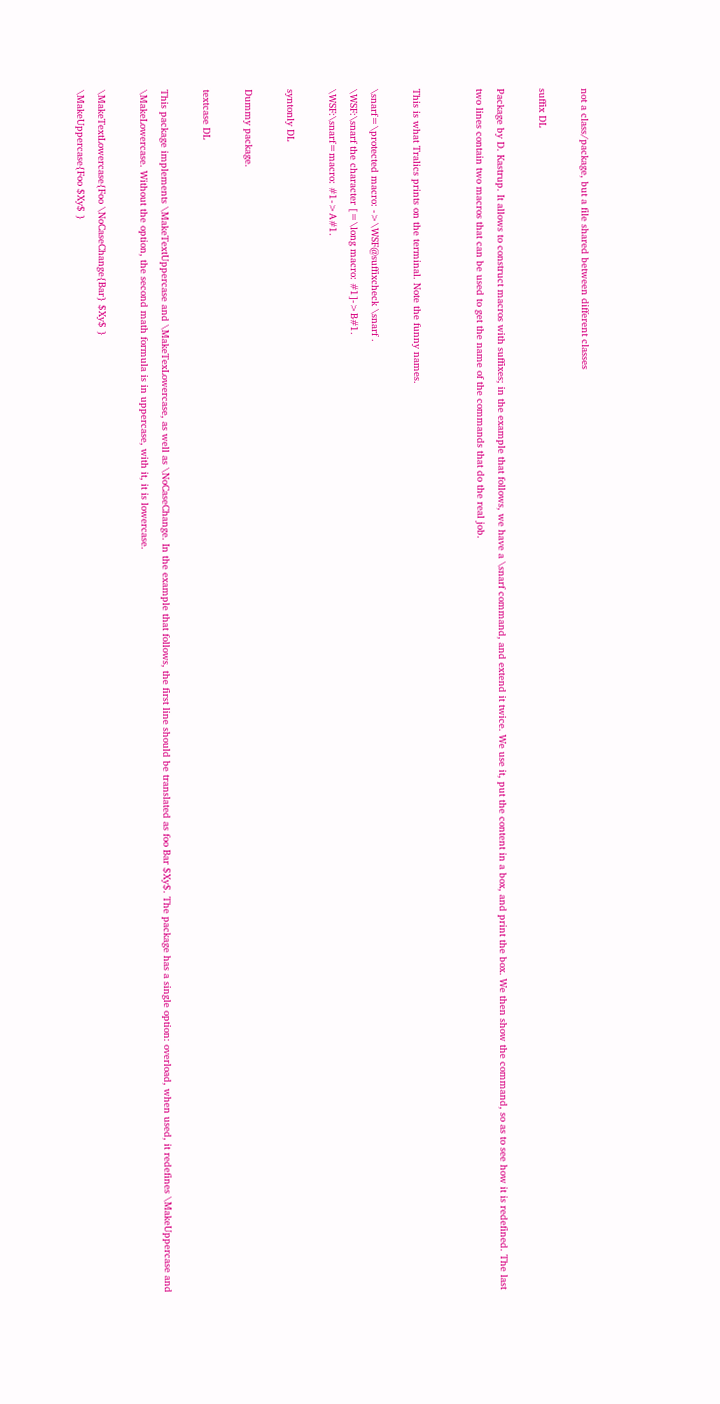not a class/package, but a file shared between different classes

suffix DL

Package by D. Kastrup. It allows to construct macros with suffixes; in the example that follows, we have a \snarf command, and extend it twice. We use it, put the content in a box, and print the box. We then show the command, so as to see how it is redefined. The last two lines contain two macros that can be used to get the name of the commands that do the real job.


This is what Tralics prints on the terminal. Note the funny names.

\snarf=\protected macro: ->\WSF@suffixcheck \snarf .
\WSF:\snarf the character [=\long macro: #1]->B#1.
\WSF:\snarf=macro: #1->A#1.

syntonly DL

Dummy package.

textcase DL

This package implements \MakeTextUppercase and \MakeTexLowercase, as well as \NoCaseChange. In the example that follows, the first line should be translated as foo Bar $Xy$. The package has a single option: overload, when used, it redefines \MakeUppercase and \MakeLowercase. Without the option, the second math formula is in uppercase, with it, it is lowercase.

\MakeTextLowercase{Foo \NoCaseChange{Bar} $Xy$ }
\MakeUppercase{Foo $Xy$ }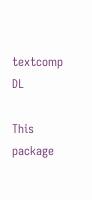textcomp DL

This package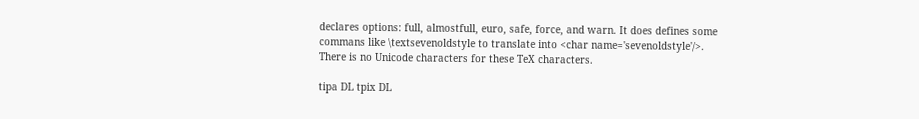declares options: full, almostfull, euro, safe, force, and warn. It does defines some commans like \textsevenoldstyle to translate into <char name='sevenoldstyle'/>. There is no Unicode characters for these TeX characters.

tipa DL tpix DL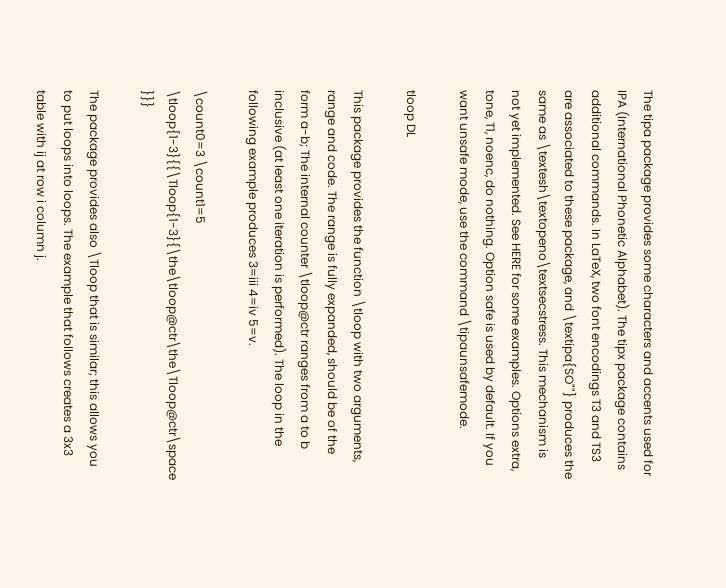The tipa package provides some characters and accents used for IPA (International Phonetic Alphabet). The tipx package contains additional commands. In LaTeX, two font encodings T3 and TS3 are associated to these package, and \textipa{SO""} produces the same as \textesh\textopeno\textsecstress. This mechanism is not yet implemented. See HERE for some examples. Options extra, tone, T1, noenc, do nothing. Option safe is used by default. If you want unsafe mode, use the command \tipaunsafemode.

tloop DL

This package provides the function \tloop with two arguments, range and code. The range is fully expanded, should be of the form a-b; The internal counter \tloop@ctr ranges from a to b inclusive (at least one iteration is performed). The loop in the following example produces 3=iii 4=iv 5=v.

\count0=3 \count1=5
\tloop{1-3}{{\Tloop{1-3}{\the\tloop@ctr\the\Tloop@ctr\space }}}

The package provides also \Tloop that is similar; this allows you to put loops into loops. The example that follows creates a 3x3 table with ij at row i column j.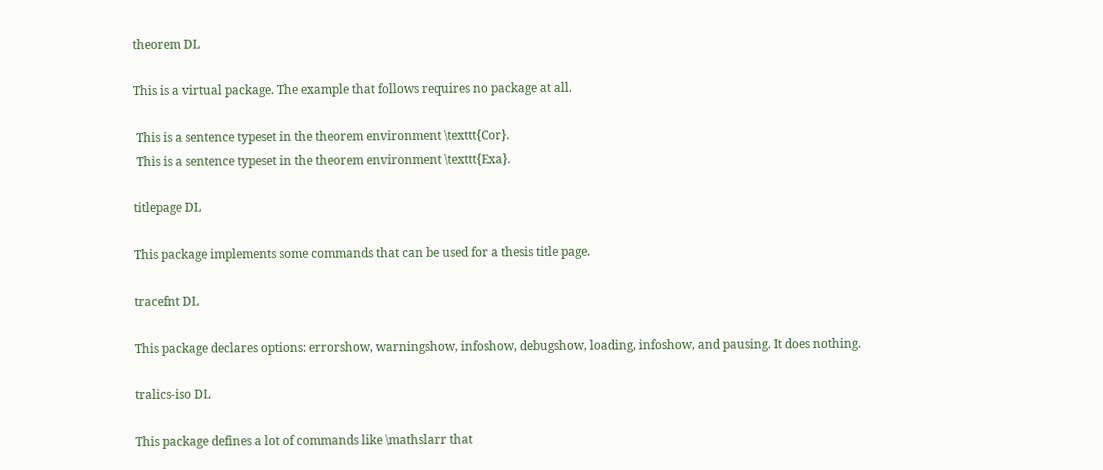theorem DL

This is a virtual package. The example that follows requires no package at all.

 This is a sentence typeset in the theorem environment \texttt{Cor}.
 This is a sentence typeset in the theorem environment \texttt{Exa}.

titlepage DL

This package implements some commands that can be used for a thesis title page.

tracefnt DL

This package declares options: errorshow, warningshow, infoshow, debugshow, loading, infoshow, and pausing. It does nothing.

tralics-iso DL

This package defines a lot of commands like \mathslarr that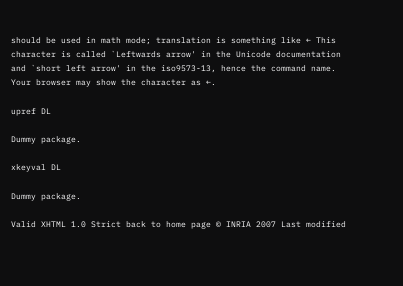should be used in math mode; translation is something like ← This character is called `Leftwards arrow' in the Unicode documentation and `short left arrow' in the iso9573-13, hence the command name. Your browser may show the character as ←.

upref DL

Dummy package.

xkeyval DL

Dummy package.

Valid XHTML 1.0 Strict back to home page © INRIA 2007 Last modified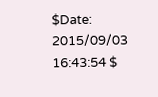$Date: 2015/09/03 16:43:54 $